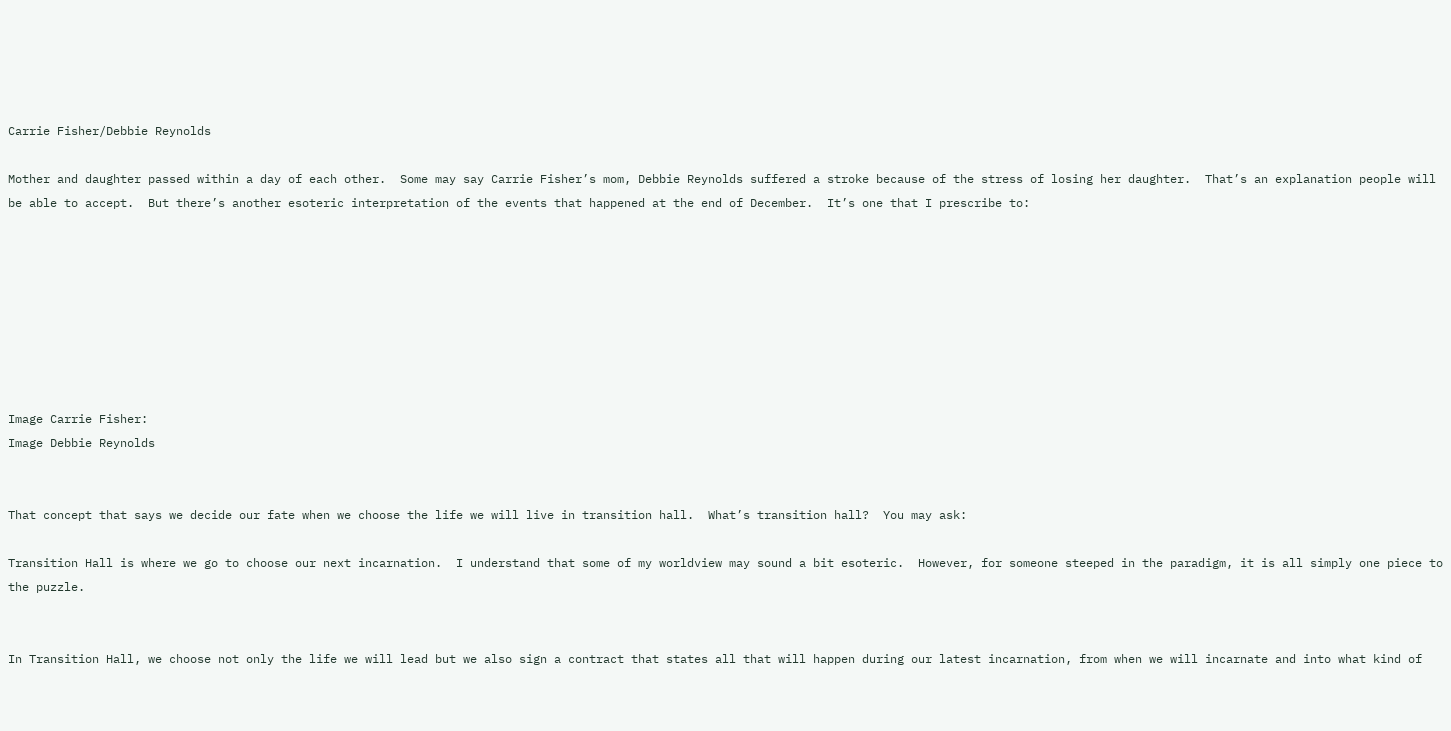Carrie Fisher/Debbie Reynolds

Mother and daughter passed within a day of each other.  Some may say Carrie Fisher’s mom, Debbie Reynolds suffered a stroke because of the stress of losing her daughter.  That’s an explanation people will be able to accept.  But there’s another esoteric interpretation of the events that happened at the end of December.  It’s one that I prescribe to:








Image Carrie Fisher:
Image Debbie Reynolds


That concept that says we decide our fate when we choose the life we will live in transition hall.  What’s transition hall?  You may ask:

Transition Hall is where we go to choose our next incarnation.  I understand that some of my worldview may sound a bit esoteric.  However, for someone steeped in the paradigm, it is all simply one piece to the puzzle.


In Transition Hall, we choose not only the life we will lead but we also sign a contract that states all that will happen during our latest incarnation, from when we will incarnate and into what kind of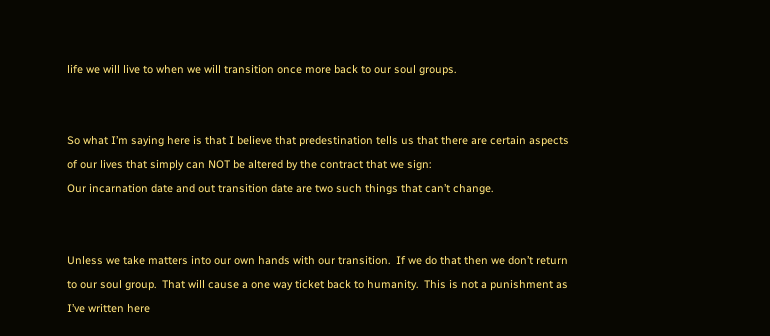life we will live to when we will transition once more back to our soul groups.


So what I’m saying here is that I believe that predestination tells us that there are certain aspects of our lives that simply can NOT be altered by the contract that we sign:
Our incarnation date and out transition date are two such things that can’t change.


Unless we take matters into our own hands with our transition.  If we do that then we don’t return to our soul group.  That will cause a one way ticket back to humanity.  This is not a punishment as I’ve written here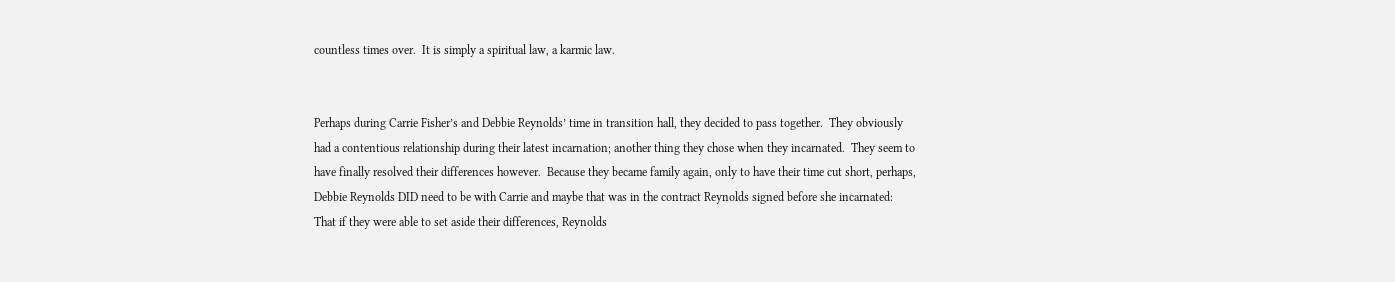countless times over.  It is simply a spiritual law, a karmic law.


Perhaps during Carrie Fisher’s and Debbie Reynolds’ time in transition hall, they decided to pass together.  They obviously had a contentious relationship during their latest incarnation; another thing they chose when they incarnated.  They seem to have finally resolved their differences however.  Because they became family again, only to have their time cut short, perhaps, Debbie Reynolds DID need to be with Carrie and maybe that was in the contract Reynolds signed before she incarnated:
That if they were able to set aside their differences, Reynolds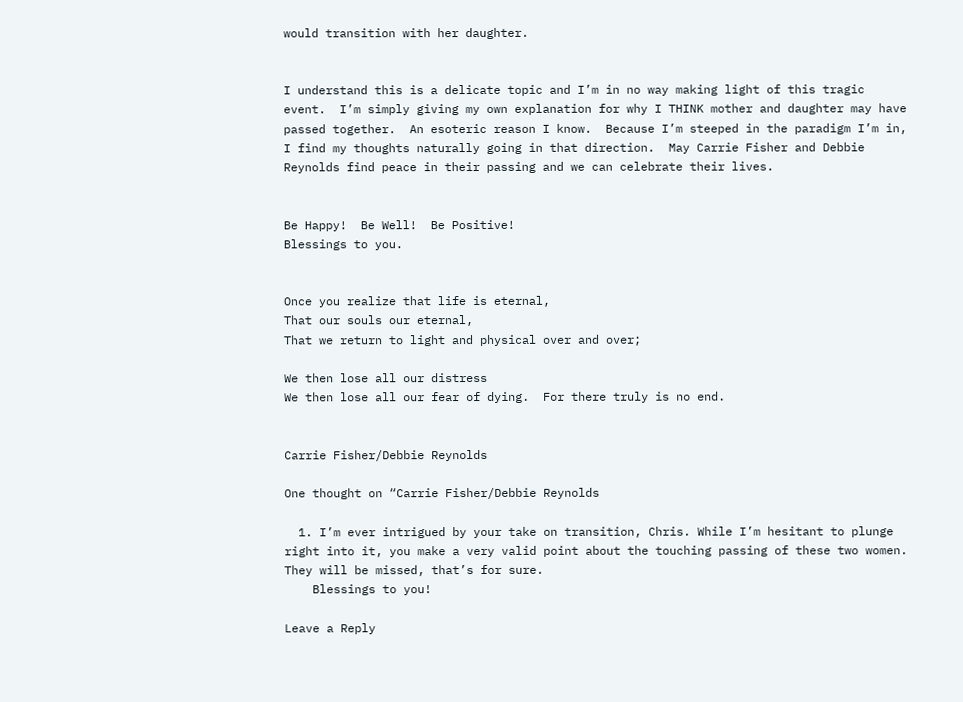would transition with her daughter.


I understand this is a delicate topic and I’m in no way making light of this tragic event.  I’m simply giving my own explanation for why I THINK mother and daughter may have passed together.  An esoteric reason I know.  Because I’m steeped in the paradigm I’m in, I find my thoughts naturally going in that direction.  May Carrie Fisher and Debbie Reynolds find peace in their passing and we can celebrate their lives.


Be Happy!  Be Well!  Be Positive!
Blessings to you.


Once you realize that life is eternal,
That our souls our eternal,
That we return to light and physical over and over;

We then lose all our distress
We then lose all our fear of dying.  For there truly is no end.


Carrie Fisher/Debbie Reynolds

One thought on “Carrie Fisher/Debbie Reynolds

  1. I’m ever intrigued by your take on transition, Chris. While I’m hesitant to plunge right into it, you make a very valid point about the touching passing of these two women. They will be missed, that’s for sure.
    Blessings to you!

Leave a Reply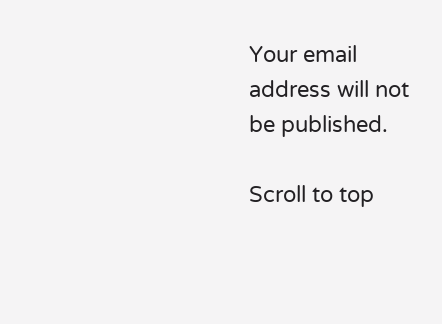Your email address will not be published.

Scroll to top